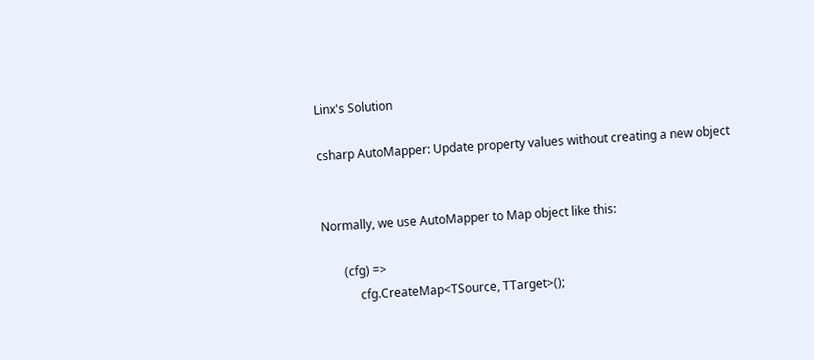Linx's Solution

csharp AutoMapper: Update property values without creating a new object


Normally, we use AutoMapper to Map object like this:

       (cfg) =>
            cfg.CreateMap<TSource, TTarget>();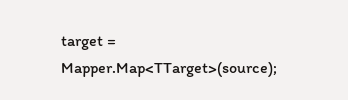target = Mapper.Map<TTarget>(source);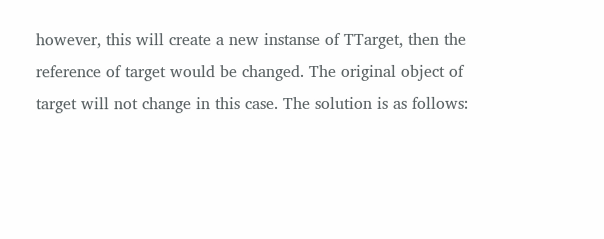however, this will create a new instanse of TTarget, then the reference of target would be changed. The original object of target will not change in this case. The solution is as follows: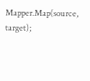Mapper.Map(source, target);